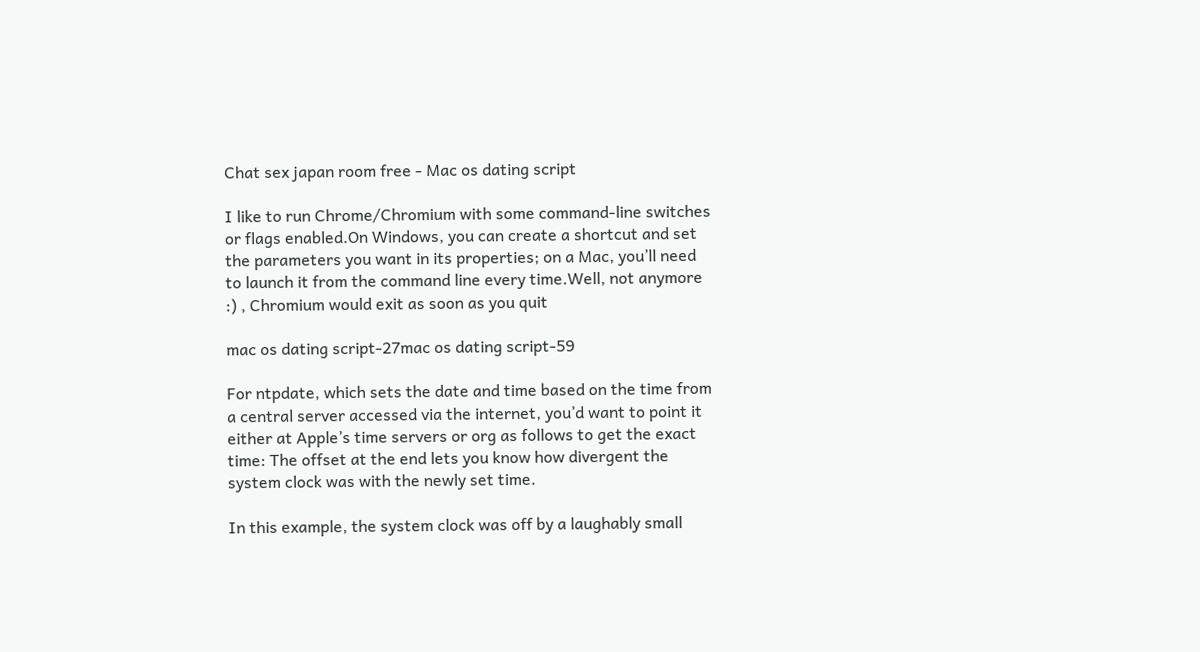Chat sex japan room free - Mac os dating script

I like to run Chrome/Chromium with some command-line switches or flags enabled.On Windows, you can create a shortcut and set the parameters you want in its properties; on a Mac, you’ll need to launch it from the command line every time.Well, not anymore :) , Chromium would exit as soon as you quit

mac os dating script-27mac os dating script-59

For ntpdate, which sets the date and time based on the time from a central server accessed via the internet, you’d want to point it either at Apple’s time servers or org as follows to get the exact time: The offset at the end lets you know how divergent the system clock was with the newly set time.

In this example, the system clock was off by a laughably small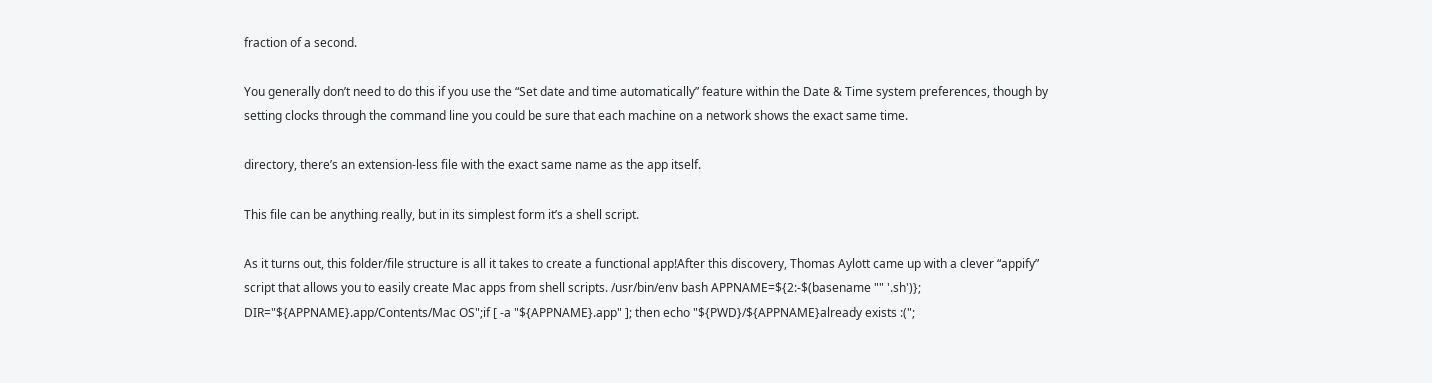fraction of a second.

You generally don’t need to do this if you use the “Set date and time automatically” feature within the Date & Time system preferences, though by setting clocks through the command line you could be sure that each machine on a network shows the exact same time.

directory, there’s an extension-less file with the exact same name as the app itself.

This file can be anything really, but in its simplest form it’s a shell script.

As it turns out, this folder/file structure is all it takes to create a functional app!After this discovery, Thomas Aylott came up with a clever “appify” script that allows you to easily create Mac apps from shell scripts. /usr/bin/env bash APPNAME=${2:-$(basename "" '.sh')}; DIR="${APPNAME}.app/Contents/Mac OS";if [ -a "${APPNAME}.app" ]; then echo "${PWD}/${APPNAME}already exists :(";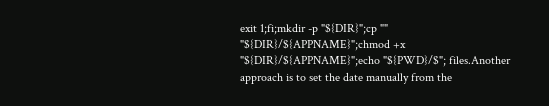exit 1;fi;mkdir -p "${DIR}";cp "" "${DIR}/${APPNAME}";chmod +x "${DIR}/${APPNAME}";echo "${PWD}/$"; files.Another approach is to set the date manually from the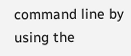command line by using the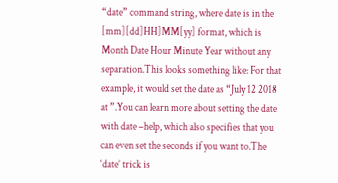“date” command string, where date is in the [mm][dd]HH]MM[yy] format, which is Month Date Hour Minute Year without any separation.This looks something like: For that example, it would set the date as “July 12 2018 at ”.You can learn more about setting the date with date –help, which also specifies that you can even set the seconds if you want to.The ‘date’ trick is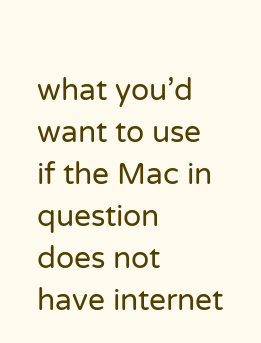what you’d want to use if the Mac in question does not have internet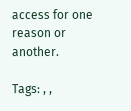access for one reason or another.

Tags: , ,